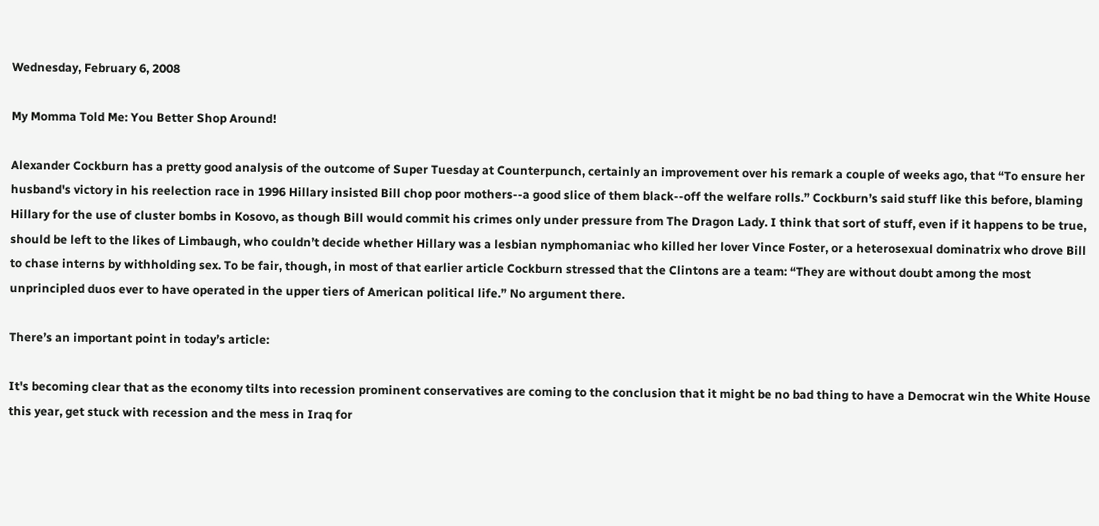Wednesday, February 6, 2008

My Momma Told Me: You Better Shop Around!

Alexander Cockburn has a pretty good analysis of the outcome of Super Tuesday at Counterpunch, certainly an improvement over his remark a couple of weeks ago, that “To ensure her husband's victory in his reelection race in 1996 Hillary insisted Bill chop poor mothers--a good slice of them black--off the welfare rolls.” Cockburn’s said stuff like this before, blaming Hillary for the use of cluster bombs in Kosovo, as though Bill would commit his crimes only under pressure from The Dragon Lady. I think that sort of stuff, even if it happens to be true, should be left to the likes of Limbaugh, who couldn’t decide whether Hillary was a lesbian nymphomaniac who killed her lover Vince Foster, or a heterosexual dominatrix who drove Bill to chase interns by withholding sex. To be fair, though, in most of that earlier article Cockburn stressed that the Clintons are a team: “They are without doubt among the most unprincipled duos ever to have operated in the upper tiers of American political life.” No argument there.

There’s an important point in today’s article:

It's becoming clear that as the economy tilts into recession prominent conservatives are coming to the conclusion that it might be no bad thing to have a Democrat win the White House this year, get stuck with recession and the mess in Iraq for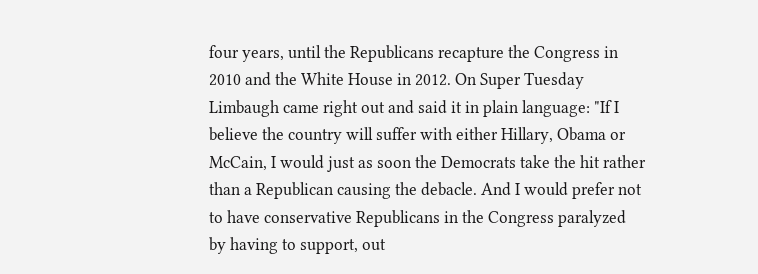four years, until the Republicans recapture the Congress in 2010 and the White House in 2012. On Super Tuesday Limbaugh came right out and said it in plain language: "If I believe the country will suffer with either Hillary, Obama or McCain, I would just as soon the Democrats take the hit rather than a Republican causing the debacle. And I would prefer not to have conservative Republicans in the Congress paralyzed by having to support, out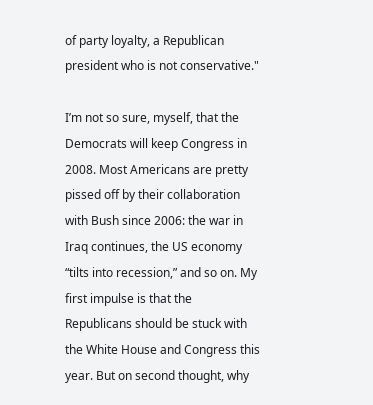of party loyalty, a Republican president who is not conservative."

I’m not so sure, myself, that the Democrats will keep Congress in 2008. Most Americans are pretty pissed off by their collaboration with Bush since 2006: the war in Iraq continues, the US economy “tilts into recession,” and so on. My first impulse is that the Republicans should be stuck with the White House and Congress this year. But on second thought, why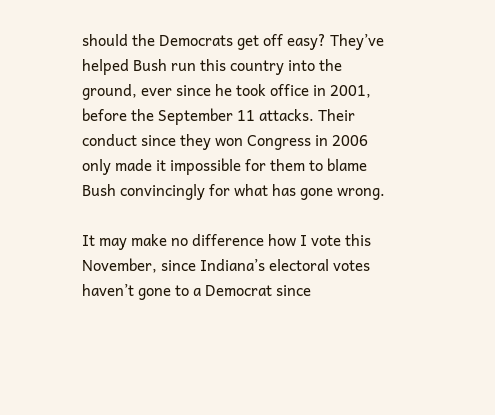should the Democrats get off easy? They’ve helped Bush run this country into the ground, ever since he took office in 2001, before the September 11 attacks. Their conduct since they won Congress in 2006 only made it impossible for them to blame Bush convincingly for what has gone wrong.

It may make no difference how I vote this November, since Indiana’s electoral votes haven’t gone to a Democrat since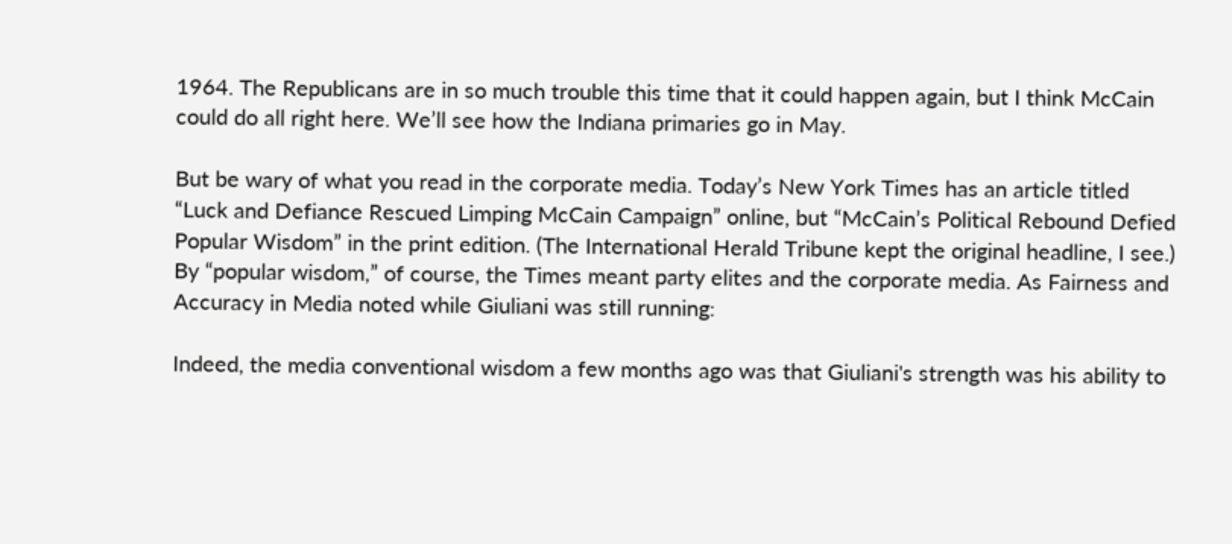1964. The Republicans are in so much trouble this time that it could happen again, but I think McCain could do all right here. We’ll see how the Indiana primaries go in May.

But be wary of what you read in the corporate media. Today’s New York Times has an article titled “Luck and Defiance Rescued Limping McCain Campaign” online, but “McCain’s Political Rebound Defied Popular Wisdom” in the print edition. (The International Herald Tribune kept the original headline, I see.) By “popular wisdom,” of course, the Times meant party elites and the corporate media. As Fairness and Accuracy in Media noted while Giuliani was still running:

Indeed, the media conventional wisdom a few months ago was that Giuliani's strength was his ability to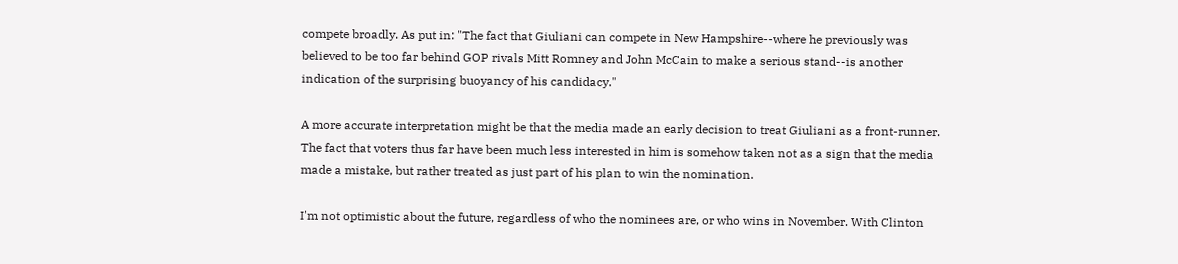compete broadly. As put in: "The fact that Giuliani can compete in New Hampshire--where he previously was believed to be too far behind GOP rivals Mitt Romney and John McCain to make a serious stand--is another indication of the surprising buoyancy of his candidacy."

A more accurate interpretation might be that the media made an early decision to treat Giuliani as a front-runner. The fact that voters thus far have been much less interested in him is somehow taken not as a sign that the media made a mistake, but rather treated as just part of his plan to win the nomination.

I'm not optimistic about the future, regardless of who the nominees are, or who wins in November. With Clinton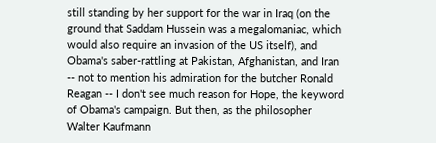still standing by her support for the war in Iraq (on the ground that Saddam Hussein was a megalomaniac, which would also require an invasion of the US itself), and Obama's saber-rattling at Pakistan, Afghanistan, and Iran -- not to mention his admiration for the butcher Ronald Reagan -- I don't see much reason for Hope, the keyword of Obama's campaign. But then, as the philosopher Walter Kaufmann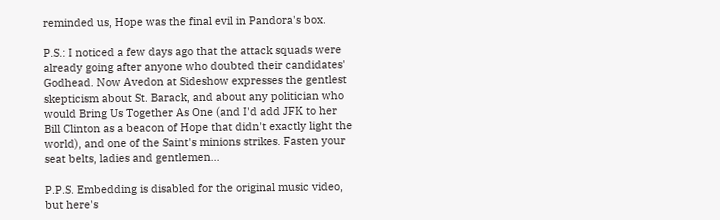reminded us, Hope was the final evil in Pandora's box.

P.S.: I noticed a few days ago that the attack squads were already going after anyone who doubted their candidates' Godhead. Now Avedon at Sideshow expresses the gentlest skepticism about St. Barack, and about any politician who would Bring Us Together As One (and I'd add JFK to her Bill Clinton as a beacon of Hope that didn't exactly light the world), and one of the Saint's minions strikes. Fasten your seat belts, ladies and gentlemen...

P.P.S. Embedding is disabled for the original music video, but here's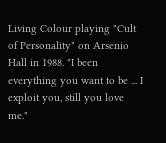Living Colour playing "Cult of Personality" on Arsenio Hall in 1988. "I been everything you want to be ... I exploit you, still you love me."